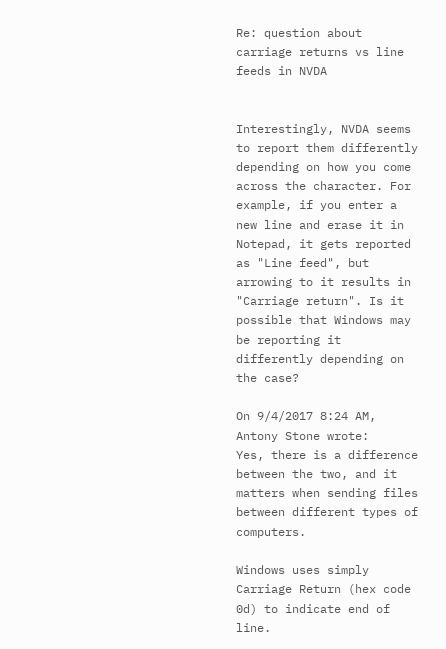Re: question about carriage returns vs line feeds in NVDA


Interestingly, NVDA seems to report them differently depending on how you come across the character. For example, if you enter a new line and erase it in Notepad, it gets reported as "Line feed", but arrowing to it results in "Carriage return". Is it possible that Windows may be reporting it differently depending on the case?

On 9/4/2017 8:24 AM, Antony Stone wrote:
Yes, there is a difference between the two, and it matters when sending files
between different types of computers.

Windows uses simply Carriage Return (hex code 0d) to indicate end of line.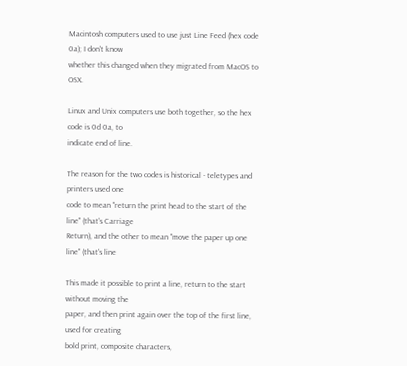Macintosh computers used to use just Line Feed (hex code 0a); I don't know
whether this changed when they migrated from MacOS to OSX.

Linux and Unix computers use both together, so the hex code is 0d 0a, to
indicate end of line.

The reason for the two codes is historical - teletypes and printers used one
code to mean "return the print head to the start of the line" (that's Carriage
Return), and the other to mean "move the paper up one line" (that's line

This made it possible to print a line, return to the start without moving the
paper, and then print again over the top of the first line, used for creating
bold print, composite characters,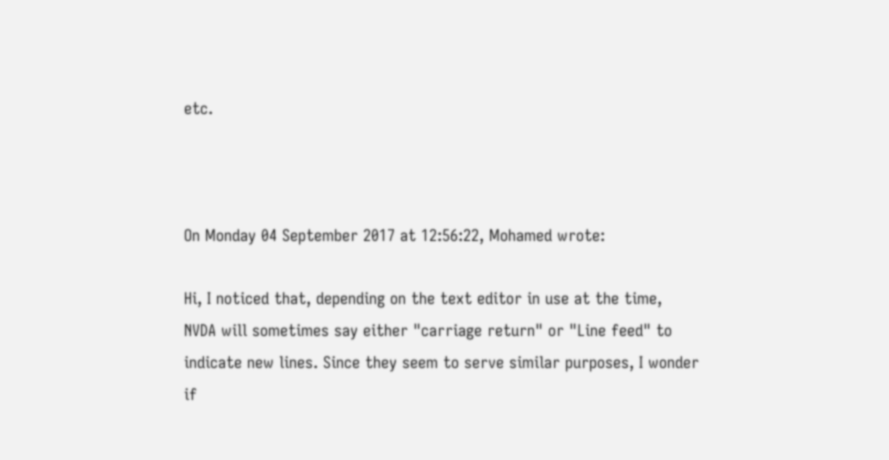etc.



On Monday 04 September 2017 at 12:56:22, Mohamed wrote:

Hi, I noticed that, depending on the text editor in use at the time,
NVDA will sometimes say either "carriage return" or "Line feed" to
indicate new lines. Since they seem to serve similar purposes, I wonder
if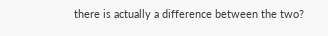there is actually a difference between the two?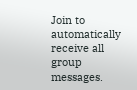Join to automatically receive all group messages.